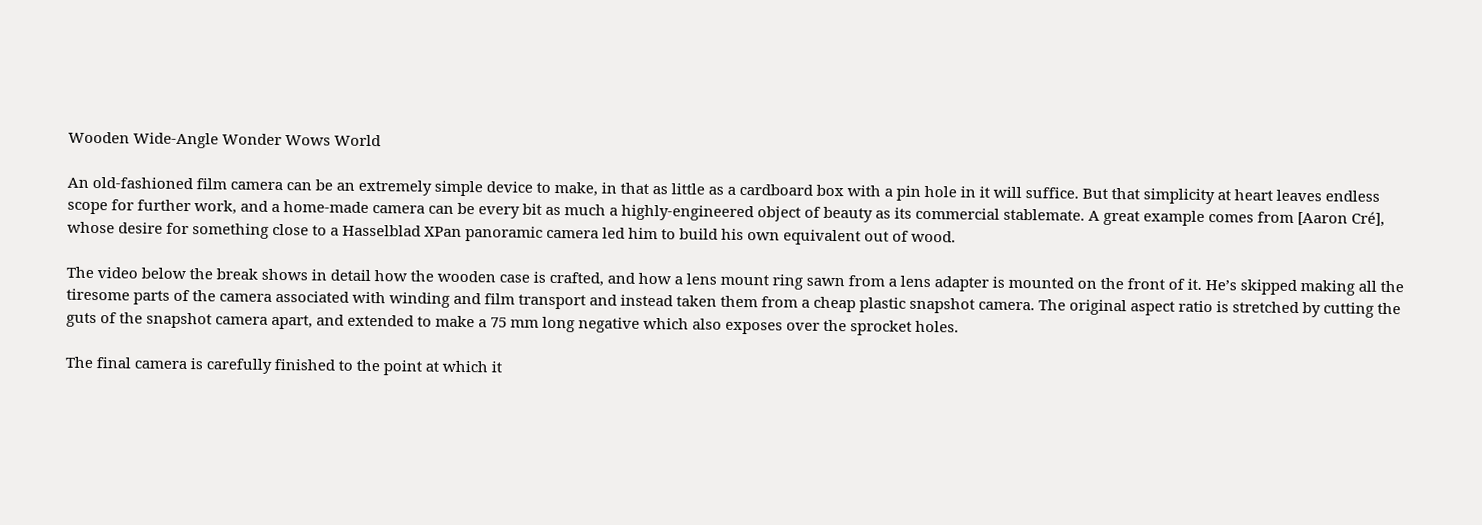Wooden Wide-Angle Wonder Wows World

An old-fashioned film camera can be an extremely simple device to make, in that as little as a cardboard box with a pin hole in it will suffice. But that simplicity at heart leaves endless scope for further work, and a home-made camera can be every bit as much a highly-engineered object of beauty as its commercial stablemate. A great example comes from [Aaron Cré], whose desire for something close to a Hasselblad XPan panoramic camera led him to build his own equivalent out of wood.

The video below the break shows in detail how the wooden case is crafted, and how a lens mount ring sawn from a lens adapter is mounted on the front of it. He’s skipped making all the tiresome parts of the camera associated with winding and film transport and instead taken them from a cheap plastic snapshot camera. The original aspect ratio is stretched by cutting the guts of the snapshot camera apart, and extended to make a 75 mm long negative which also exposes over the sprocket holes.

The final camera is carefully finished to the point at which it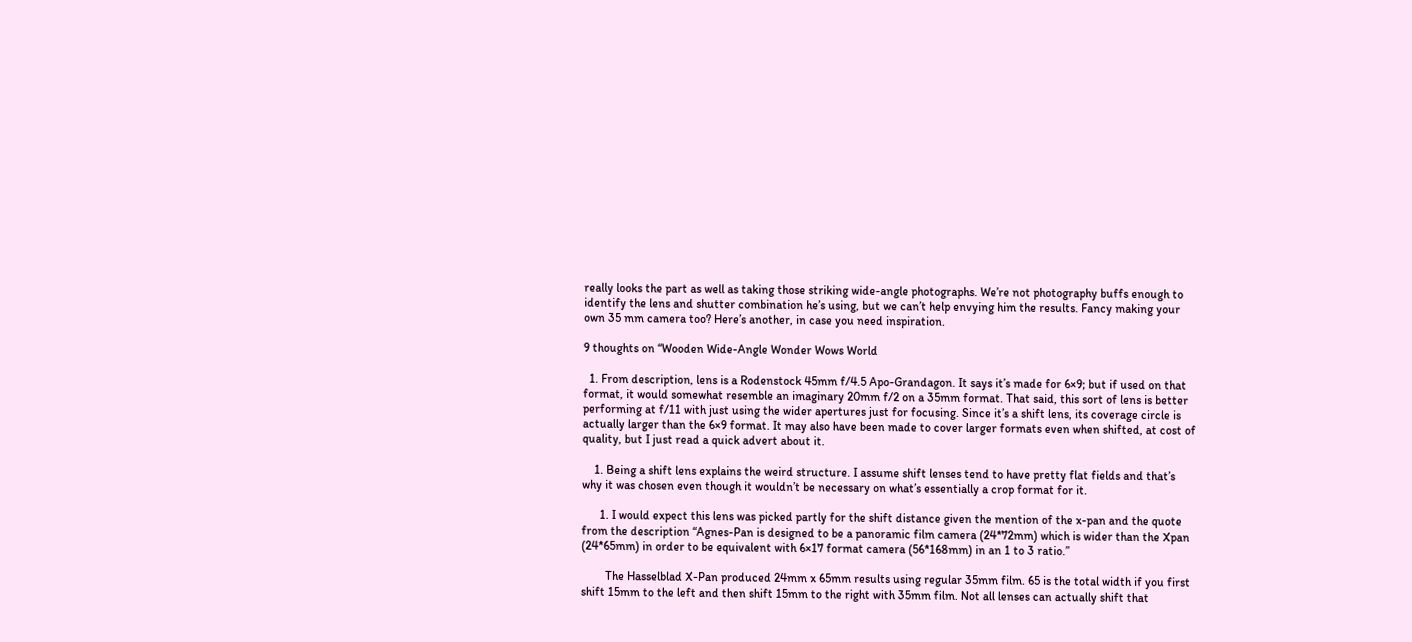really looks the part as well as taking those striking wide-angle photographs. We’re not photography buffs enough to identify the lens and shutter combination he’s using, but we can’t help envying him the results. Fancy making your own 35 mm camera too? Here’s another, in case you need inspiration.

9 thoughts on “Wooden Wide-Angle Wonder Wows World

  1. From description, lens is a Rodenstock 45mm f/4.5 Apo-Grandagon. It says it’s made for 6×9; but if used on that format, it would somewhat resemble an imaginary 20mm f/2 on a 35mm format. That said, this sort of lens is better performing at f/11 with just using the wider apertures just for focusing. Since it’s a shift lens, its coverage circle is actually larger than the 6×9 format. It may also have been made to cover larger formats even when shifted, at cost of quality, but I just read a quick advert about it.

    1. Being a shift lens explains the weird structure. I assume shift lenses tend to have pretty flat fields and that’s why it was chosen even though it wouldn’t be necessary on what’s essentially a crop format for it.

      1. I would expect this lens was picked partly for the shift distance given the mention of the x-pan and the quote from the description “Agnes-Pan is designed to be a panoramic film camera (24*72mm) which is wider than the Xpan (24*65mm) in order to be equivalent with 6×17 format camera (56*168mm) in an 1 to 3 ratio.”

        The Hasselblad X-Pan produced 24mm x 65mm results using regular 35mm film. 65 is the total width if you first shift 15mm to the left and then shift 15mm to the right with 35mm film. Not all lenses can actually shift that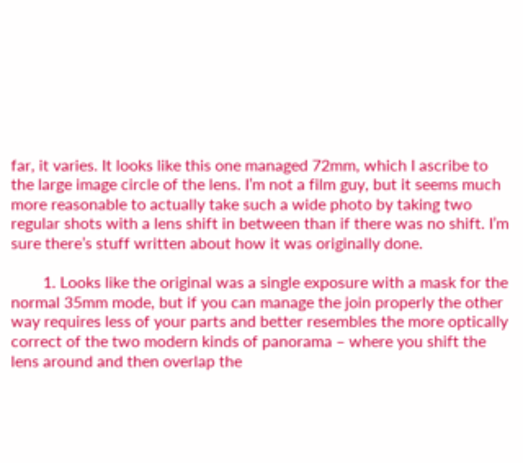far, it varies. It looks like this one managed 72mm, which I ascribe to the large image circle of the lens. I’m not a film guy, but it seems much more reasonable to actually take such a wide photo by taking two regular shots with a lens shift in between than if there was no shift. I’m sure there’s stuff written about how it was originally done.

        1. Looks like the original was a single exposure with a mask for the normal 35mm mode, but if you can manage the join properly the other way requires less of your parts and better resembles the more optically correct of the two modern kinds of panorama – where you shift the lens around and then overlap the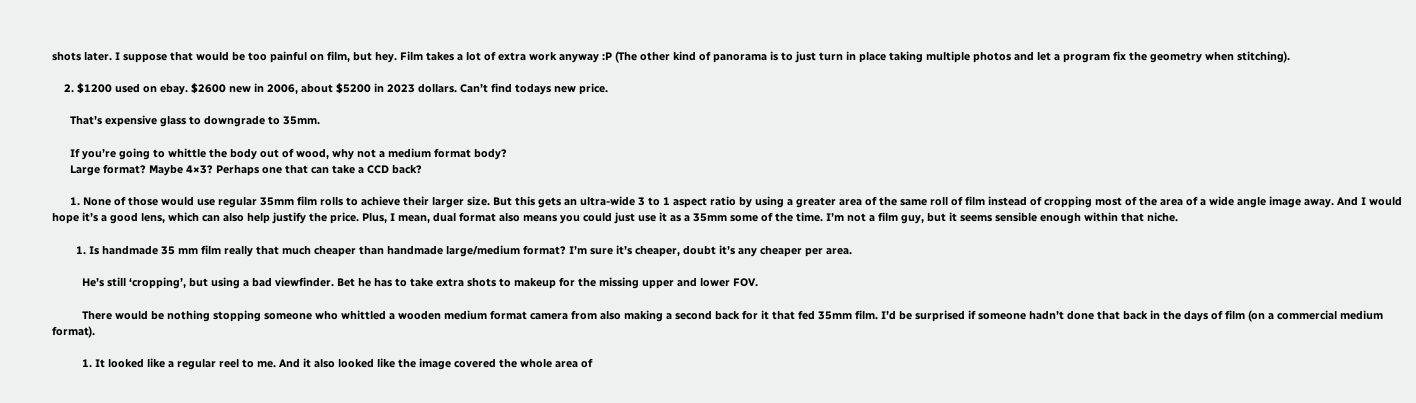shots later. I suppose that would be too painful on film, but hey. Film takes a lot of extra work anyway :P (The other kind of panorama is to just turn in place taking multiple photos and let a program fix the geometry when stitching).

    2. $1200 used on ebay. $2600 new in 2006, about $5200 in 2023 dollars. Can’t find todays new price.

      That’s expensive glass to downgrade to 35mm.

      If you’re going to whittle the body out of wood, why not a medium format body?
      Large format? Maybe 4×3? Perhaps one that can take a CCD back?

      1. None of those would use regular 35mm film rolls to achieve their larger size. But this gets an ultra-wide 3 to 1 aspect ratio by using a greater area of the same roll of film instead of cropping most of the area of a wide angle image away. And I would hope it’s a good lens, which can also help justify the price. Plus, I mean, dual format also means you could just use it as a 35mm some of the time. I’m not a film guy, but it seems sensible enough within that niche.

        1. Is handmade 35 mm film really that much cheaper than handmade large/medium format? I’m sure it’s cheaper, doubt it’s any cheaper per area.

          He’s still ‘cropping’, but using a bad viewfinder. Bet he has to take extra shots to makeup for the missing upper and lower FOV.

          There would be nothing stopping someone who whittled a wooden medium format camera from also making a second back for it that fed 35mm film. I’d be surprised if someone hadn’t done that back in the days of film (on a commercial medium format).

          1. It looked like a regular reel to me. And it also looked like the image covered the whole area of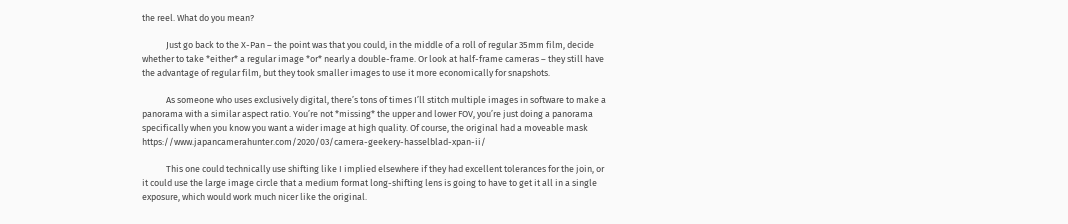the reel. What do you mean?

            Just go back to the X-Pan – the point was that you could, in the middle of a roll of regular 35mm film, decide whether to take *either* a regular image *or* nearly a double-frame. Or look at half-frame cameras – they still have the advantage of regular film, but they took smaller images to use it more economically for snapshots.

            As someone who uses exclusively digital, there’s tons of times I’ll stitch multiple images in software to make a panorama with a similar aspect ratio. You’re not *missing* the upper and lower FOV, you’re just doing a panorama specifically when you know you want a wider image at high quality. Of course, the original had a moveable mask https://www.japancamerahunter.com/2020/03/camera-geekery-hasselblad-xpan-ii/

            This one could technically use shifting like I implied elsewhere if they had excellent tolerances for the join, or it could use the large image circle that a medium format long-shifting lens is going to have to get it all in a single exposure, which would work much nicer like the original.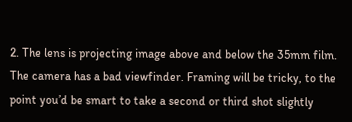2. The lens is projecting image above and below the 35mm film. The camera has a bad viewfinder. Framing will be tricky, to the point you’d be smart to take a second or third shot slightly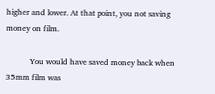higher and lower. At that point, you not saving money on film.

            You would have saved money back when 35mm film was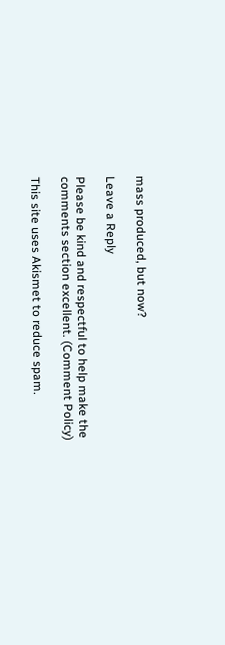mass produced, but now?

Leave a Reply

Please be kind and respectful to help make the comments section excellent. (Comment Policy)

This site uses Akismet to reduce spam.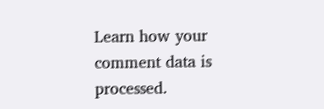Learn how your comment data is processed.